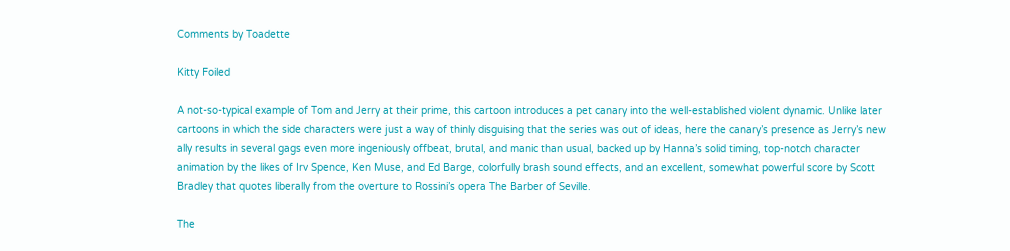Comments by Toadette

Kitty Foiled

A not-so-typical example of Tom and Jerry at their prime, this cartoon introduces a pet canary into the well-established violent dynamic. Unlike later cartoons in which the side characters were just a way of thinly disguising that the series was out of ideas, here the canary’s presence as Jerry’s new ally results in several gags even more ingeniously offbeat, brutal, and manic than usual, backed up by Hanna’s solid timing, top-notch character animation by the likes of Irv Spence, Ken Muse, and Ed Barge, colorfully brash sound effects, and an excellent, somewhat powerful score by Scott Bradley that quotes liberally from the overture to Rossini’s opera The Barber of Seville.

The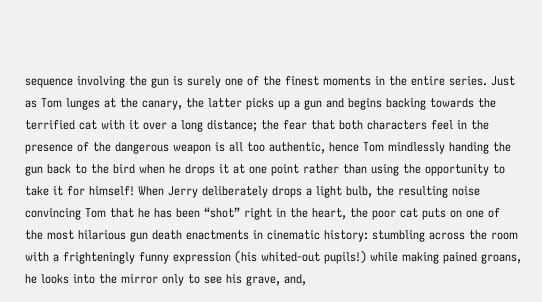sequence involving the gun is surely one of the finest moments in the entire series. Just as Tom lunges at the canary, the latter picks up a gun and begins backing towards the terrified cat with it over a long distance; the fear that both characters feel in the presence of the dangerous weapon is all too authentic, hence Tom mindlessly handing the gun back to the bird when he drops it at one point rather than using the opportunity to take it for himself! When Jerry deliberately drops a light bulb, the resulting noise convincing Tom that he has been “shot” right in the heart, the poor cat puts on one of the most hilarious gun death enactments in cinematic history: stumbling across the room with a frighteningly funny expression (his whited-out pupils!) while making pained groans, he looks into the mirror only to see his grave, and,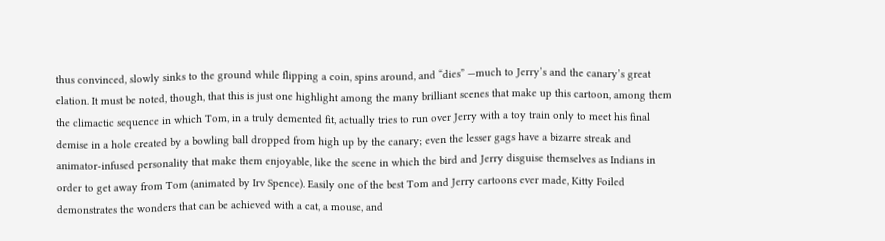thus convinced, slowly sinks to the ground while flipping a coin, spins around, and “dies” —much to Jerry’s and the canary’s great elation. It must be noted, though, that this is just one highlight among the many brilliant scenes that make up this cartoon, among them the climactic sequence in which Tom, in a truly demented fit, actually tries to run over Jerry with a toy train only to meet his final demise in a hole created by a bowling ball dropped from high up by the canary; even the lesser gags have a bizarre streak and animator-infused personality that make them enjoyable, like the scene in which the bird and Jerry disguise themselves as Indians in order to get away from Tom (animated by Irv Spence). Easily one of the best Tom and Jerry cartoons ever made, Kitty Foiled demonstrates the wonders that can be achieved with a cat, a mouse, and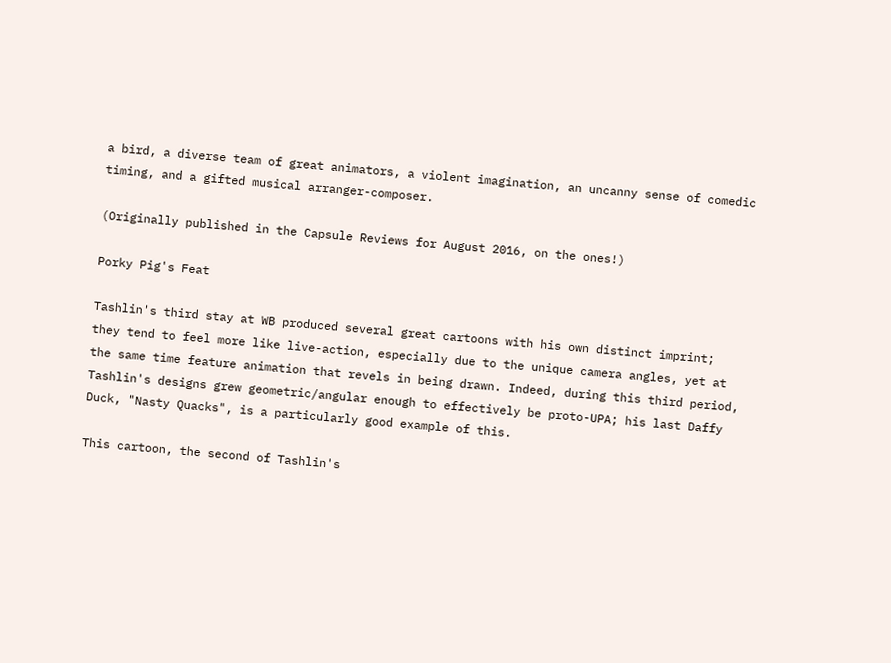a bird, a diverse team of great animators, a violent imagination, an uncanny sense of comedic timing, and a gifted musical arranger-composer.

(Originally published in the Capsule Reviews for August 2016, on the ones!)

Porky Pig's Feat

Tashlin's third stay at WB produced several great cartoons with his own distinct imprint; they tend to feel more like live-action, especially due to the unique camera angles, yet at the same time feature animation that revels in being drawn. Indeed, during this third period, Tashlin's designs grew geometric/angular enough to effectively be proto-UPA; his last Daffy Duck, "Nasty Quacks", is a particularly good example of this.

This cartoon, the second of Tashlin's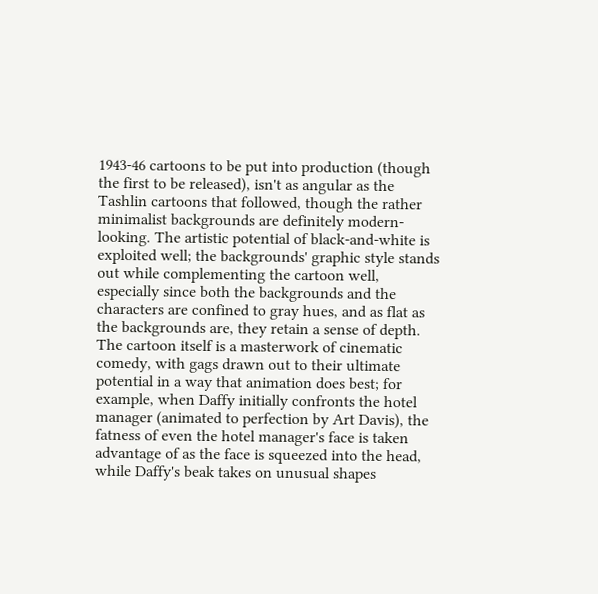1943-46 cartoons to be put into production (though the first to be released), isn't as angular as the Tashlin cartoons that followed, though the rather minimalist backgrounds are definitely modern-looking. The artistic potential of black-and-white is exploited well; the backgrounds' graphic style stands out while complementing the cartoon well, especially since both the backgrounds and the characters are confined to gray hues, and as flat as the backgrounds are, they retain a sense of depth. The cartoon itself is a masterwork of cinematic comedy, with gags drawn out to their ultimate potential in a way that animation does best; for example, when Daffy initially confronts the hotel manager (animated to perfection by Art Davis), the fatness of even the hotel manager's face is taken advantage of as the face is squeezed into the head, while Daffy's beak takes on unusual shapes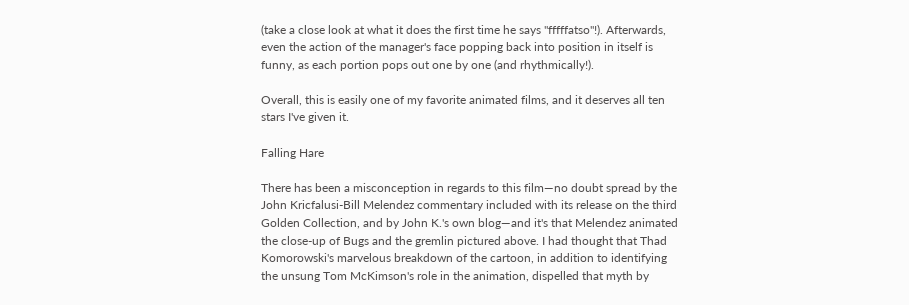(take a close look at what it does the first time he says "fffffatso"!). Afterwards, even the action of the manager's face popping back into position in itself is funny, as each portion pops out one by one (and rhythmically!).

Overall, this is easily one of my favorite animated films, and it deserves all ten stars I've given it.

Falling Hare

There has been a misconception in regards to this film—no doubt spread by the John Kricfalusi-Bill Melendez commentary included with its release on the third Golden Collection, and by John K.'s own blog—and it's that Melendez animated the close-up of Bugs and the gremlin pictured above. I had thought that Thad Komorowski's marvelous breakdown of the cartoon, in addition to identifying the unsung Tom McKimson's role in the animation, dispelled that myth by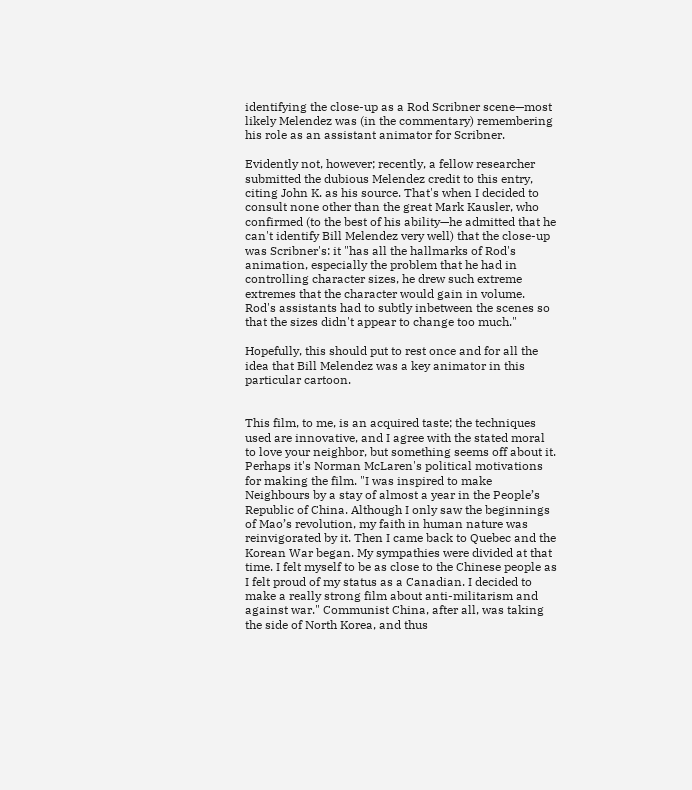identifying the close-up as a Rod Scribner scene—most likely Melendez was (in the commentary) remembering his role as an assistant animator for Scribner.

Evidently not, however; recently, a fellow researcher submitted the dubious Melendez credit to this entry, citing John K. as his source. That's when I decided to consult none other than the great Mark Kausler, who confirmed (to the best of his ability—he admitted that he can't identify Bill Melendez very well) that the close-up was Scribner's: it "has all the hallmarks of Rod's animation, especially the problem that he had in controlling character sizes, he drew such extreme extremes that the character would gain in volume. Rod's assistants had to subtly inbetween the scenes so that the sizes didn't appear to change too much."

Hopefully, this should put to rest once and for all the idea that Bill Melendez was a key animator in this particular cartoon.


This film, to me, is an acquired taste; the techniques used are innovative, and I agree with the stated moral to love your neighbor, but something seems off about it. Perhaps it's Norman McLaren's political motivations for making the film. "I was inspired to make Neighbours by a stay of almost a year in the People’s Republic of China. Although I only saw the beginnings of Mao’s revolution, my faith in human nature was reinvigorated by it. Then I came back to Quebec and the Korean War began. My sympathies were divided at that time. I felt myself to be as close to the Chinese people as I felt proud of my status as a Canadian. I decided to make a really strong film about anti-militarism and against war." Communist China, after all, was taking the side of North Korea, and thus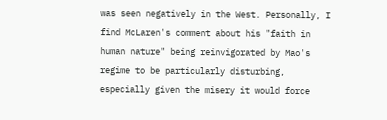was seen negatively in the West. Personally, I find McLaren's comment about his "faith in human nature" being reinvigorated by Mao's regime to be particularly disturbing, especially given the misery it would force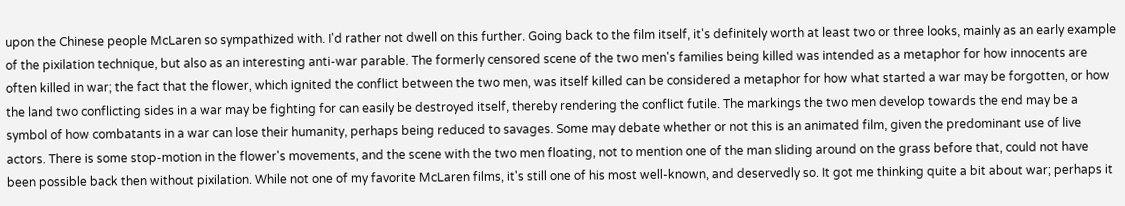upon the Chinese people McLaren so sympathized with. I'd rather not dwell on this further. Going back to the film itself, it's definitely worth at least two or three looks, mainly as an early example of the pixilation technique, but also as an interesting anti-war parable. The formerly censored scene of the two men's families being killed was intended as a metaphor for how innocents are often killed in war; the fact that the flower, which ignited the conflict between the two men, was itself killed can be considered a metaphor for how what started a war may be forgotten, or how the land two conflicting sides in a war may be fighting for can easily be destroyed itself, thereby rendering the conflict futile. The markings the two men develop towards the end may be a symbol of how combatants in a war can lose their humanity, perhaps being reduced to savages. Some may debate whether or not this is an animated film, given the predominant use of live actors. There is some stop-motion in the flower's movements, and the scene with the two men floating, not to mention one of the man sliding around on the grass before that, could not have been possible back then without pixilation. While not one of my favorite McLaren films, it's still one of his most well-known, and deservedly so. It got me thinking quite a bit about war; perhaps it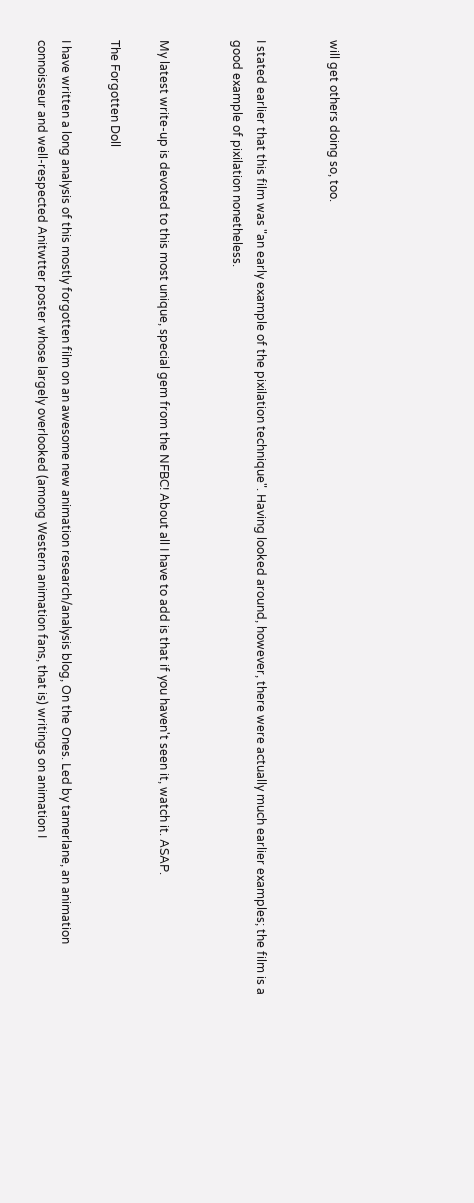will get others doing so, too.


I stated earlier that this film was "an early example of the pixilation technique". Having looked around, however, there were actually much earlier examples; the film is a good example of pixilation nonetheless.


My latest write-up is devoted to this most unique, special gem from the NFBC! About all I have to add is that if you haven't seen it, watch it. ASAP.

The Forgotten Doll

I have written a long analysis of this mostly forgotten film on an awesome new animation research/analysis blog, On the Ones. Led by tamerlane, an animation connoisseur and well-respected Anitwtter poster whose largely overlooked (among Western animation fans, that is) writings on animation I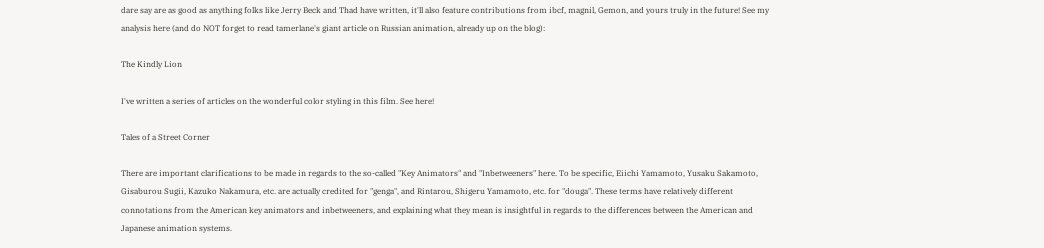dare say are as good as anything folks like Jerry Beck and Thad have written, it'll also feature contributions from ibcf, magnil, Gemon, and yours truly in the future! See my analysis here (and do NOT forget to read tamerlane's giant article on Russian animation, already up on the blog):

The Kindly Lion

I've written a series of articles on the wonderful color styling in this film. See here!

Tales of a Street Corner

There are important clarifications to be made in regards to the so-called "Key Animators" and "Inbetweeners" here. To be specific, Eiichi Yamamoto, Yusaku Sakamoto, Gisaburou Sugii, Kazuko Nakamura, etc. are actually credited for "genga", and Rintarou, Shigeru Yamamoto, etc. for "douga". These terms have relatively different connotations from the American key animators and inbetweeners, and explaining what they mean is insightful in regards to the differences between the American and Japanese animation systems.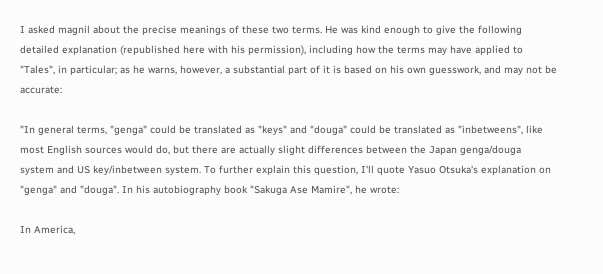I asked magnil about the precise meanings of these two terms. He was kind enough to give the following detailed explanation (republished here with his permission), including how the terms may have applied to "Tales", in particular; as he warns, however, a substantial part of it is based on his own guesswork, and may not be accurate:

"In general terms, "genga" could be translated as "keys" and "douga" could be translated as "inbetweens", like most English sources would do, but there are actually slight differences between the Japan genga/douga system and US key/inbetween system. To further explain this question, I'll quote Yasuo Otsuka's explanation on "genga" and "douga". In his autobiography book "Sakuga Ase Mamire", he wrote:

In America,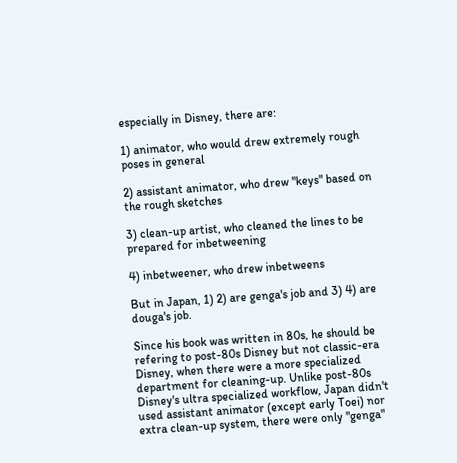especially in Disney, there are:

1) animator, who would drew extremely rough poses in general

2) assistant animator, who drew "keys" based on the rough sketches

3) clean-up artist, who cleaned the lines to be prepared for inbetweening

4) inbetweener, who drew inbetweens

But in Japan, 1) 2) are genga's job and 3) 4) are douga's job.

Since his book was written in 80s, he should be refering to post-80s Disney but not classic-era Disney, when there were a more specialized department for cleaning-up. Unlike post-80s Disney's ultra specialized workflow, Japan didn't used assistant animator (except early Toei) nor extra clean-up system, there were only "genga"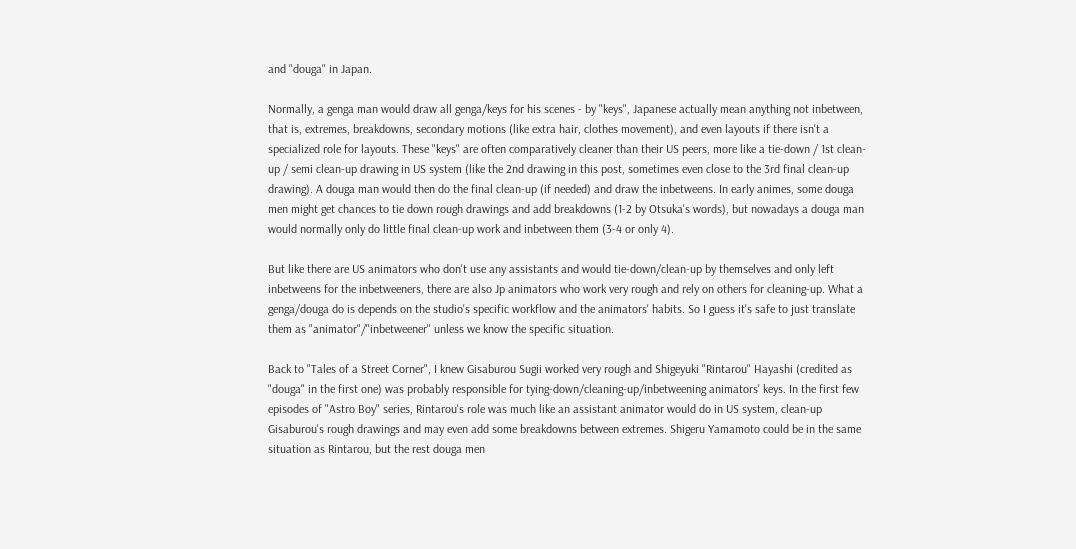and "douga" in Japan.

Normally, a genga man would draw all genga/keys for his scenes - by "keys", Japanese actually mean anything not inbetween, that is, extremes, breakdowns, secondary motions (like extra hair, clothes movement), and even layouts if there isn't a specialized role for layouts. These "keys" are often comparatively cleaner than their US peers, more like a tie-down / 1st clean-up / semi clean-up drawing in US system (like the 2nd drawing in this post, sometimes even close to the 3rd final clean-up drawing). A douga man would then do the final clean-up (if needed) and draw the inbetweens. In early animes, some douga men might get chances to tie down rough drawings and add breakdowns (1-2 by Otsuka's words), but nowadays a douga man would normally only do little final clean-up work and inbetween them (3-4 or only 4).

But like there are US animators who don't use any assistants and would tie-down/clean-up by themselves and only left inbetweens for the inbetweeners, there are also Jp animators who work very rough and rely on others for cleaning-up. What a genga/douga do is depends on the studio's specific workflow and the animators' habits. So I guess it's safe to just translate them as "animator"/"inbetweener" unless we know the specific situation.

Back to "Tales of a Street Corner", I knew Gisaburou Sugii worked very rough and Shigeyuki "Rintarou" Hayashi (credited as "douga" in the first one) was probably responsible for tying-down/cleaning-up/inbetweening animators' keys. In the first few episodes of "Astro Boy" series, Rintarou's role was much like an assistant animator would do in US system, clean-up Gisaburou's rough drawings and may even add some breakdowns between extremes. Shigeru Yamamoto could be in the same situation as Rintarou, but the rest douga men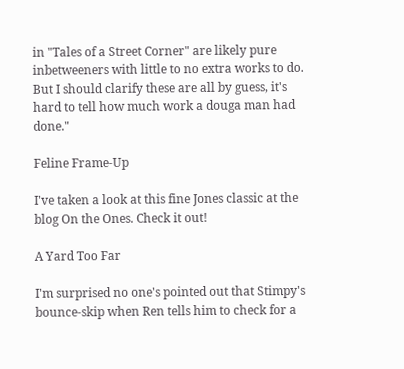in "Tales of a Street Corner" are likely pure inbetweeners with little to no extra works to do. But I should clarify these are all by guess, it's hard to tell how much work a douga man had done."

Feline Frame-Up

I've taken a look at this fine Jones classic at the blog On the Ones. Check it out!

A Yard Too Far

I'm surprised no one's pointed out that Stimpy's bounce-skip when Ren tells him to check for a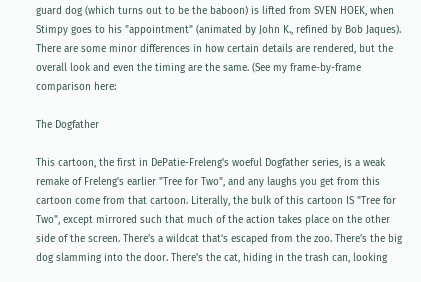guard dog (which turns out to be the baboon) is lifted from SVEN HOEK, when Stimpy goes to his "appointment" (animated by John K., refined by Bob Jaques). There are some minor differences in how certain details are rendered, but the overall look and even the timing are the same. (See my frame-by-frame comparison here:

The Dogfather

This cartoon, the first in DePatie-Freleng's woeful Dogfather series, is a weak remake of Freleng's earlier "Tree for Two", and any laughs you get from this cartoon come from that cartoon. Literally, the bulk of this cartoon IS "Tree for Two", except mirrored such that much of the action takes place on the other side of the screen. There's a wildcat that's escaped from the zoo. There's the big dog slamming into the door. There's the cat, hiding in the trash can, looking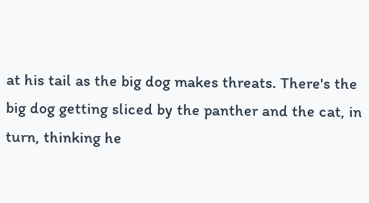at his tail as the big dog makes threats. There's the big dog getting sliced by the panther and the cat, in turn, thinking he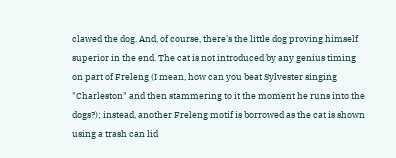clawed the dog. And, of course, there's the little dog proving himself superior in the end. The cat is not introduced by any genius timing on part of Freleng (I mean, how can you beat Sylvester singing "Charleston" and then stammering to it the moment he runs into the dogs?); instead, another Freleng motif is borrowed as the cat is shown using a trash can lid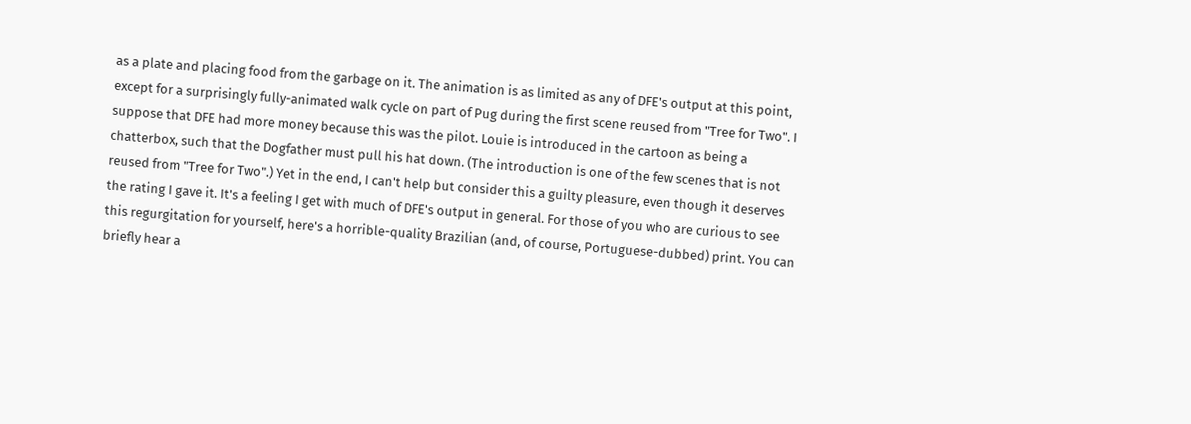as a plate and placing food from the garbage on it. The animation is as limited as any of DFE's output at this point, except for a surprisingly fully-animated walk cycle on part of Pug during the first scene reused from "Tree for Two". I suppose that DFE had more money because this was the pilot. Louie is introduced in the cartoon as being a chatterbox, such that the Dogfather must pull his hat down. (The introduction is one of the few scenes that is not reused from "Tree for Two".) Yet in the end, I can't help but consider this a guilty pleasure, even though it deserves the rating I gave it. It's a feeling I get with much of DFE's output in general. For those of you who are curious to see this regurgitation for yourself, here's a horrible-quality Brazilian (and, of course, Portuguese-dubbed) print. You can briefly hear a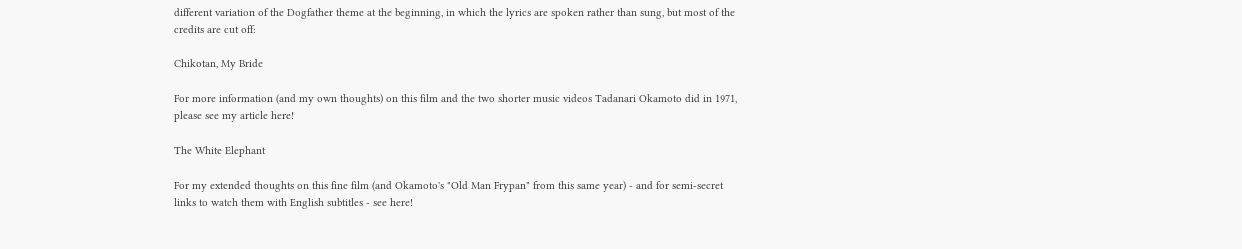different variation of the Dogfather theme at the beginning, in which the lyrics are spoken rather than sung, but most of the credits are cut off:

Chikotan, My Bride

For more information (and my own thoughts) on this film and the two shorter music videos Tadanari Okamoto did in 1971, please see my article here!

The White Elephant

For my extended thoughts on this fine film (and Okamoto's "Old Man Frypan" from this same year) - and for semi-secret links to watch them with English subtitles - see here!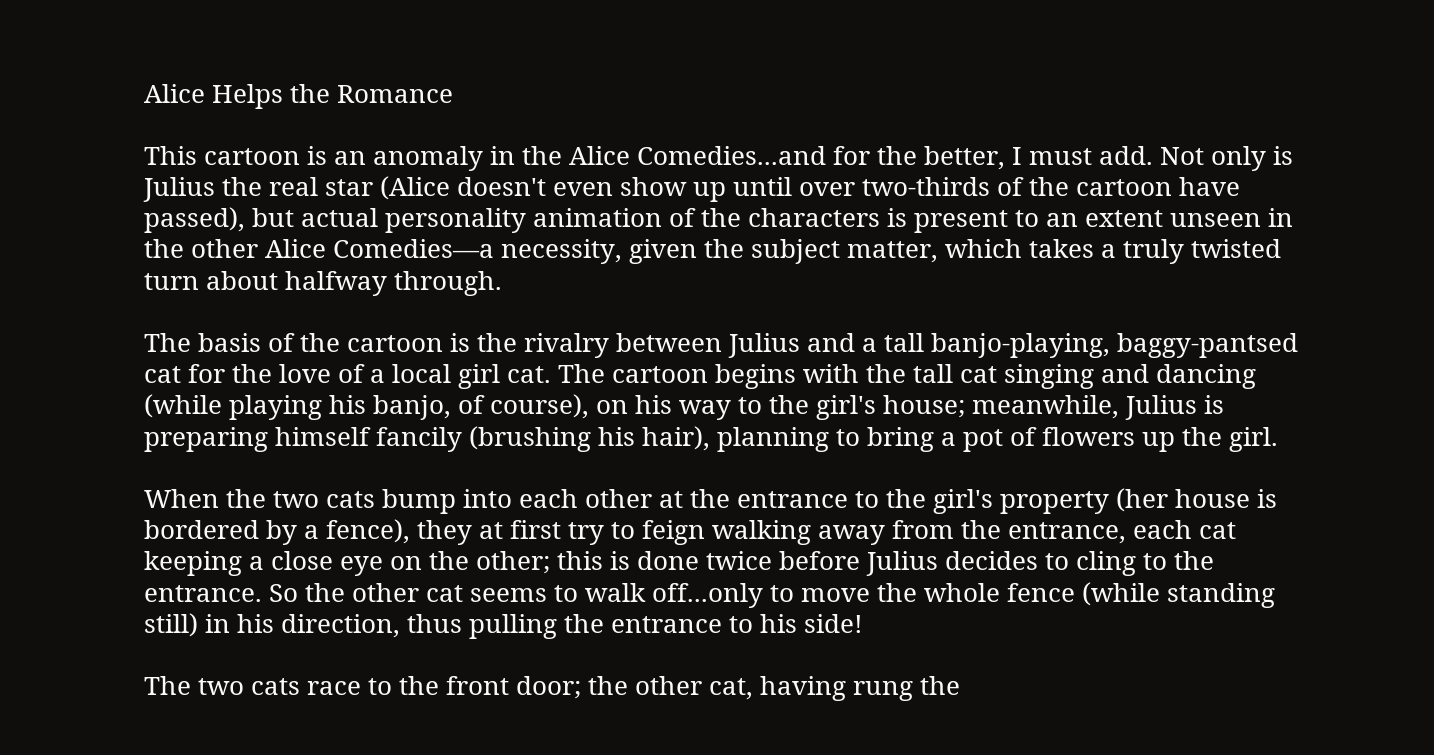Alice Helps the Romance

This cartoon is an anomaly in the Alice Comedies...and for the better, I must add. Not only is Julius the real star (Alice doesn't even show up until over two-thirds of the cartoon have passed), but actual personality animation of the characters is present to an extent unseen in the other Alice Comedies—a necessity, given the subject matter, which takes a truly twisted turn about halfway through.

The basis of the cartoon is the rivalry between Julius and a tall banjo-playing, baggy-pantsed cat for the love of a local girl cat. The cartoon begins with the tall cat singing and dancing (while playing his banjo, of course), on his way to the girl's house; meanwhile, Julius is preparing himself fancily (brushing his hair), planning to bring a pot of flowers up the girl.

When the two cats bump into each other at the entrance to the girl's property (her house is bordered by a fence), they at first try to feign walking away from the entrance, each cat keeping a close eye on the other; this is done twice before Julius decides to cling to the entrance. So the other cat seems to walk off...only to move the whole fence (while standing still) in his direction, thus pulling the entrance to his side!

The two cats race to the front door; the other cat, having rung the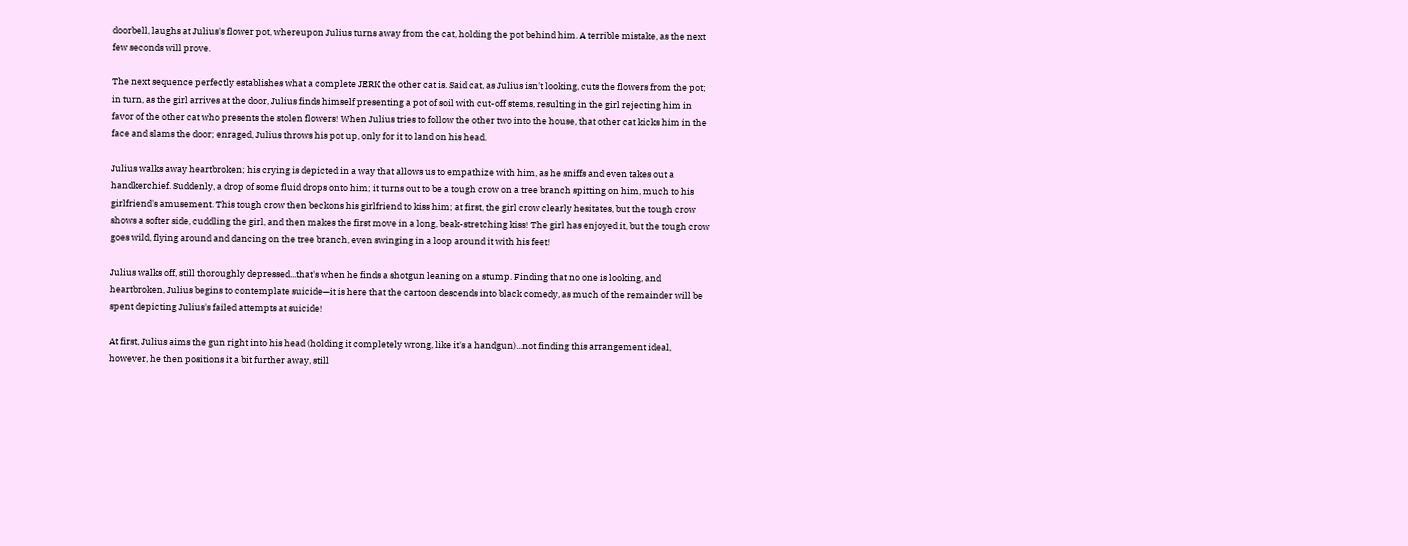doorbell, laughs at Julius's flower pot, whereupon Julius turns away from the cat, holding the pot behind him. A terrible mistake, as the next few seconds will prove.

The next sequence perfectly establishes what a complete JERK the other cat is. Said cat, as Julius isn't looking, cuts the flowers from the pot; in turn, as the girl arrives at the door, Julius finds himself presenting a pot of soil with cut-off stems, resulting in the girl rejecting him in favor of the other cat who presents the stolen flowers! When Julius tries to follow the other two into the house, that other cat kicks him in the face and slams the door; enraged, Julius throws his pot up, only for it to land on his head.

Julius walks away heartbroken; his crying is depicted in a way that allows us to empathize with him, as he sniffs and even takes out a handkerchief. Suddenly, a drop of some fluid drops onto him; it turns out to be a tough crow on a tree branch spitting on him, much to his girlfriend's amusement. This tough crow then beckons his girlfriend to kiss him; at first, the girl crow clearly hesitates, but the tough crow shows a softer side, cuddling the girl, and then makes the first move in a long, beak-stretching kiss! The girl has enjoyed it, but the tough crow goes wild, flying around and dancing on the tree branch, even swinging in a loop around it with his feet!

Julius walks off, still thoroughly depressed...that's when he finds a shotgun leaning on a stump. Finding that no one is looking, and heartbroken, Julius begins to contemplate suicide—it is here that the cartoon descends into black comedy, as much of the remainder will be spent depicting Julius's failed attempts at suicide!

At first, Julius aims the gun right into his head (holding it completely wrong, like it's a handgun)...not finding this arrangement ideal, however, he then positions it a bit further away, still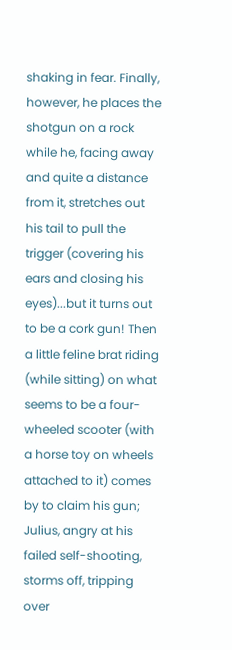shaking in fear. Finally, however, he places the shotgun on a rock while he, facing away and quite a distance from it, stretches out his tail to pull the trigger (covering his ears and closing his eyes)...but it turns out to be a cork gun! Then a little feline brat riding (while sitting) on what seems to be a four-wheeled scooter (with a horse toy on wheels attached to it) comes by to claim his gun; Julius, angry at his failed self-shooting, storms off, tripping over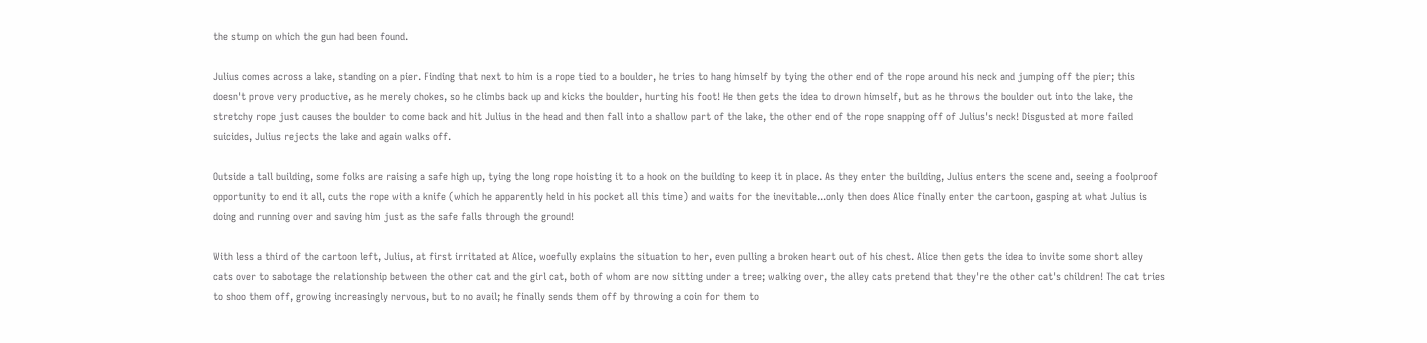the stump on which the gun had been found.

Julius comes across a lake, standing on a pier. Finding that next to him is a rope tied to a boulder, he tries to hang himself by tying the other end of the rope around his neck and jumping off the pier; this doesn't prove very productive, as he merely chokes, so he climbs back up and kicks the boulder, hurting his foot! He then gets the idea to drown himself, but as he throws the boulder out into the lake, the stretchy rope just causes the boulder to come back and hit Julius in the head and then fall into a shallow part of the lake, the other end of the rope snapping off of Julius's neck! Disgusted at more failed suicides, Julius rejects the lake and again walks off.

Outside a tall building, some folks are raising a safe high up, tying the long rope hoisting it to a hook on the building to keep it in place. As they enter the building, Julius enters the scene and, seeing a foolproof opportunity to end it all, cuts the rope with a knife (which he apparently held in his pocket all this time) and waits for the inevitable...only then does Alice finally enter the cartoon, gasping at what Julius is doing and running over and saving him just as the safe falls through the ground!

With less a third of the cartoon left, Julius, at first irritated at Alice, woefully explains the situation to her, even pulling a broken heart out of his chest. Alice then gets the idea to invite some short alley cats over to sabotage the relationship between the other cat and the girl cat, both of whom are now sitting under a tree; walking over, the alley cats pretend that they're the other cat's children! The cat tries to shoo them off, growing increasingly nervous, but to no avail; he finally sends them off by throwing a coin for them to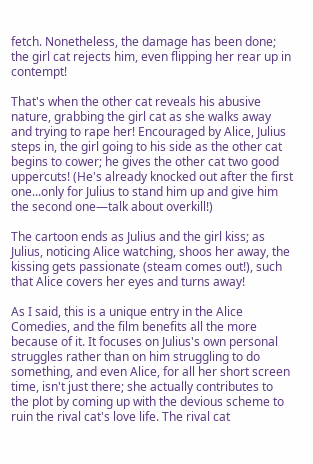fetch. Nonetheless, the damage has been done; the girl cat rejects him, even flipping her rear up in contempt!

That's when the other cat reveals his abusive nature, grabbing the girl cat as she walks away and trying to rape her! Encouraged by Alice, Julius steps in, the girl going to his side as the other cat begins to cower; he gives the other cat two good uppercuts! (He's already knocked out after the first one...only for Julius to stand him up and give him the second one—talk about overkill!)

The cartoon ends as Julius and the girl kiss; as Julius, noticing Alice watching, shoos her away, the kissing gets passionate (steam comes out!), such that Alice covers her eyes and turns away!

As I said, this is a unique entry in the Alice Comedies, and the film benefits all the more because of it. It focuses on Julius's own personal struggles rather than on him struggling to do something, and even Alice, for all her short screen time, isn't just there; she actually contributes to the plot by coming up with the devious scheme to ruin the rival cat's love life. The rival cat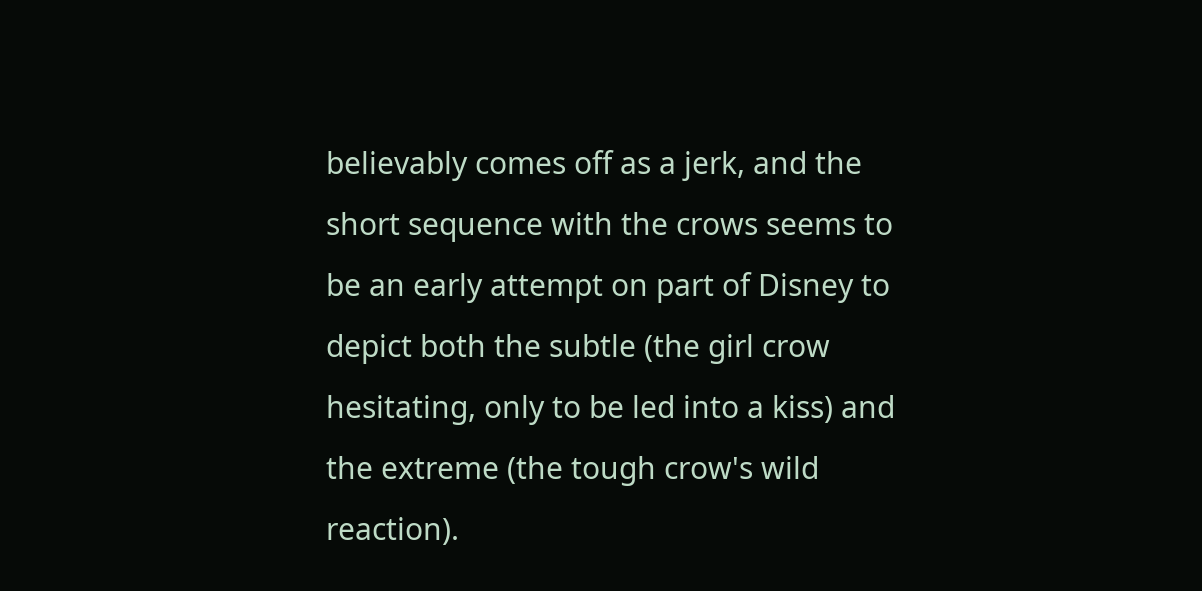believably comes off as a jerk, and the short sequence with the crows seems to be an early attempt on part of Disney to depict both the subtle (the girl crow hesitating, only to be led into a kiss) and the extreme (the tough crow's wild reaction).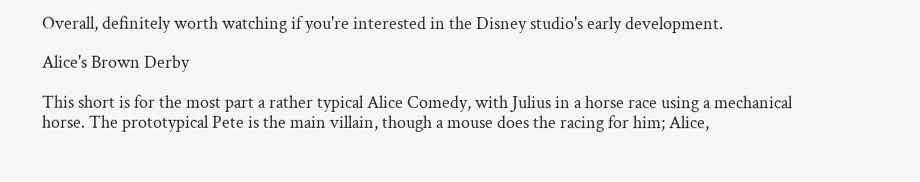Overall, definitely worth watching if you're interested in the Disney studio's early development.

Alice's Brown Derby

This short is for the most part a rather typical Alice Comedy, with Julius in a horse race using a mechanical horse. The prototypical Pete is the main villain, though a mouse does the racing for him; Alice,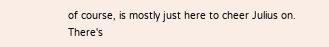of course, is mostly just here to cheer Julius on. There's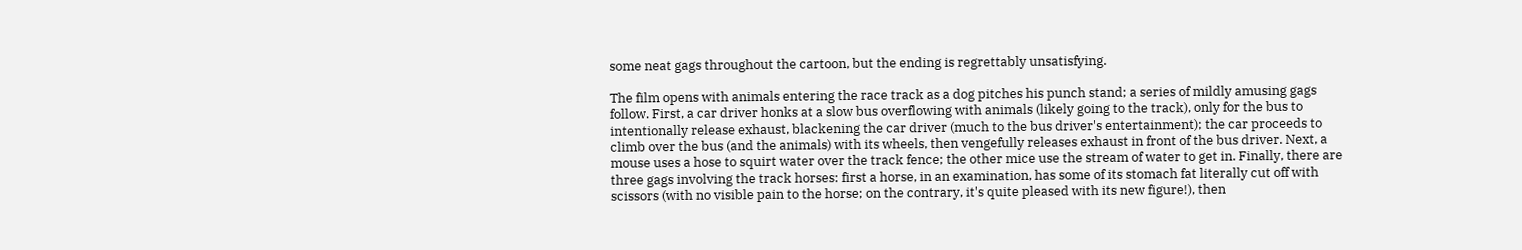some neat gags throughout the cartoon, but the ending is regrettably unsatisfying.

The film opens with animals entering the race track as a dog pitches his punch stand; a series of mildly amusing gags follow. First, a car driver honks at a slow bus overflowing with animals (likely going to the track), only for the bus to intentionally release exhaust, blackening the car driver (much to the bus driver's entertainment); the car proceeds to climb over the bus (and the animals) with its wheels, then vengefully releases exhaust in front of the bus driver. Next, a mouse uses a hose to squirt water over the track fence; the other mice use the stream of water to get in. Finally, there are three gags involving the track horses: first a horse, in an examination, has some of its stomach fat literally cut off with scissors (with no visible pain to the horse; on the contrary, it's quite pleased with its new figure!), then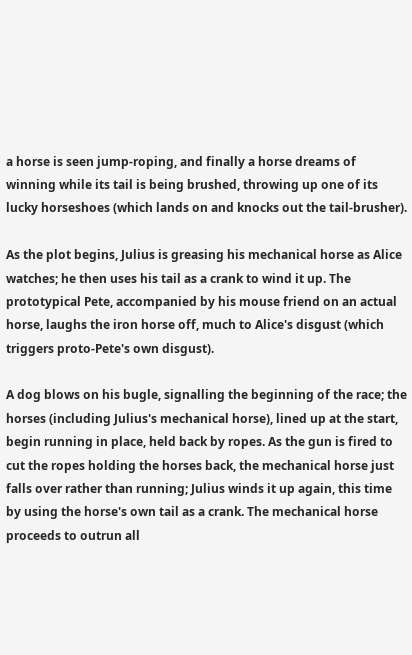a horse is seen jump-roping, and finally a horse dreams of winning while its tail is being brushed, throwing up one of its lucky horseshoes (which lands on and knocks out the tail-brusher).

As the plot begins, Julius is greasing his mechanical horse as Alice watches; he then uses his tail as a crank to wind it up. The prototypical Pete, accompanied by his mouse friend on an actual horse, laughs the iron horse off, much to Alice's disgust (which triggers proto-Pete's own disgust).

A dog blows on his bugle, signalling the beginning of the race; the horses (including Julius's mechanical horse), lined up at the start, begin running in place, held back by ropes. As the gun is fired to cut the ropes holding the horses back, the mechanical horse just falls over rather than running; Julius winds it up again, this time by using the horse's own tail as a crank. The mechanical horse proceeds to outrun all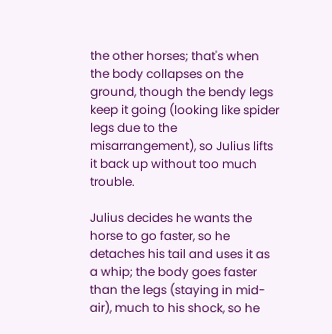the other horses; that's when the body collapses on the ground, though the bendy legs keep it going (looking like spider legs due to the misarrangement), so Julius lifts it back up without too much trouble.

Julius decides he wants the horse to go faster, so he detaches his tail and uses it as a whip; the body goes faster than the legs (staying in mid-air), much to his shock, so he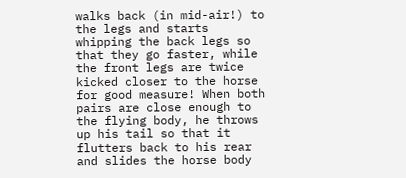walks back (in mid-air!) to the legs and starts whipping the back legs so that they go faster, while the front legs are twice kicked closer to the horse for good measure! When both pairs are close enough to the flying body, he throws up his tail so that it flutters back to his rear and slides the horse body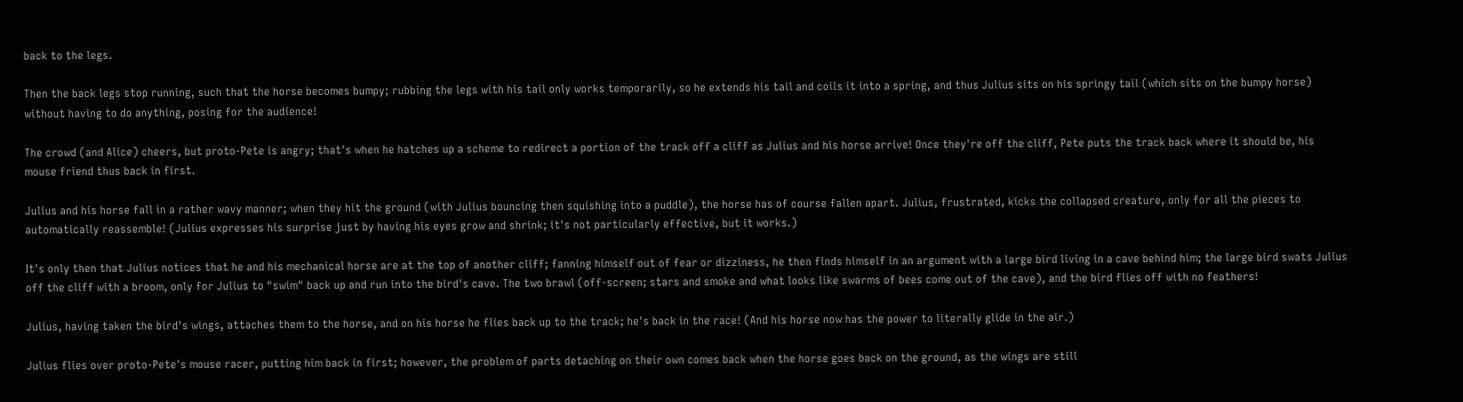back to the legs.

Then the back legs stop running, such that the horse becomes bumpy; rubbing the legs with his tail only works temporarily, so he extends his tail and coils it into a spring, and thus Julius sits on his springy tail (which sits on the bumpy horse) without having to do anything, posing for the audience!

The crowd (and Alice) cheers, but proto-Pete is angry; that's when he hatches up a scheme to redirect a portion of the track off a cliff as Julius and his horse arrive! Once they're off the cliff, Pete puts the track back where it should be, his mouse friend thus back in first.

Julius and his horse fall in a rather wavy manner; when they hit the ground (with Julius bouncing then squishing into a puddle), the horse has of course fallen apart. Julius, frustrated, kicks the collapsed creature, only for all the pieces to automatically reassemble! (Julius expresses his surprise just by having his eyes grow and shrink; it's not particularly effective, but it works.)

It's only then that Julius notices that he and his mechanical horse are at the top of another cliff; fanning himself out of fear or dizziness, he then finds himself in an argument with a large bird living in a cave behind him; the large bird swats Julius off the cliff with a broom, only for Julius to "swim" back up and run into the bird's cave. The two brawl (off-screen; stars and smoke and what looks like swarms of bees come out of the cave), and the bird flies off with no feathers!

Julius, having taken the bird's wings, attaches them to the horse, and on his horse he flies back up to the track; he's back in the race! (And his horse now has the power to literally glide in the air.)

Julius flies over proto-Pete's mouse racer, putting him back in first; however, the problem of parts detaching on their own comes back when the horse goes back on the ground, as the wings are still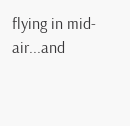flying in mid-air...and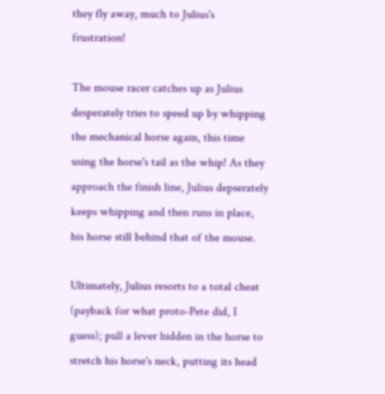they fly away, much to Julius's frustration!

The mouse racer catches up as Julius desperately tries to speed up by whipping the mechanical horse again, this time using the horse's tail as the whip! As they approach the finish line, Julius depserately keeps whipping and then runs in place, his horse still behind that of the mouse.

Ultimately, Julius resorts to a total cheat (payback for what proto-Pete did, I guess); pull a lever hidden in the horse to stretch his horse's neck, putting its head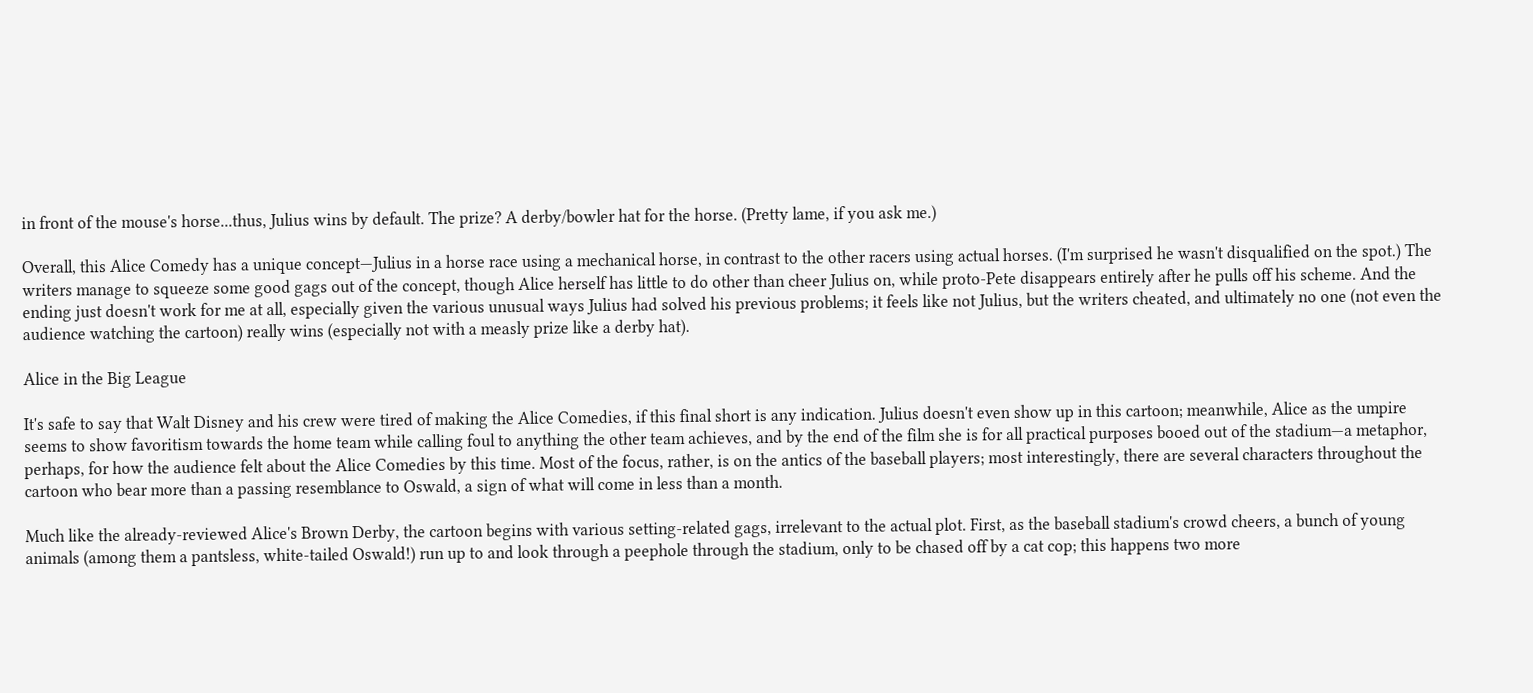in front of the mouse's horse...thus, Julius wins by default. The prize? A derby/bowler hat for the horse. (Pretty lame, if you ask me.)

Overall, this Alice Comedy has a unique concept—Julius in a horse race using a mechanical horse, in contrast to the other racers using actual horses. (I'm surprised he wasn't disqualified on the spot.) The writers manage to squeeze some good gags out of the concept, though Alice herself has little to do other than cheer Julius on, while proto-Pete disappears entirely after he pulls off his scheme. And the ending just doesn't work for me at all, especially given the various unusual ways Julius had solved his previous problems; it feels like not Julius, but the writers cheated, and ultimately no one (not even the audience watching the cartoon) really wins (especially not with a measly prize like a derby hat).

Alice in the Big League

It's safe to say that Walt Disney and his crew were tired of making the Alice Comedies, if this final short is any indication. Julius doesn't even show up in this cartoon; meanwhile, Alice as the umpire seems to show favoritism towards the home team while calling foul to anything the other team achieves, and by the end of the film she is for all practical purposes booed out of the stadium—a metaphor, perhaps, for how the audience felt about the Alice Comedies by this time. Most of the focus, rather, is on the antics of the baseball players; most interestingly, there are several characters throughout the cartoon who bear more than a passing resemblance to Oswald, a sign of what will come in less than a month.

Much like the already-reviewed Alice's Brown Derby, the cartoon begins with various setting-related gags, irrelevant to the actual plot. First, as the baseball stadium's crowd cheers, a bunch of young animals (among them a pantsless, white-tailed Oswald!) run up to and look through a peephole through the stadium, only to be chased off by a cat cop; this happens two more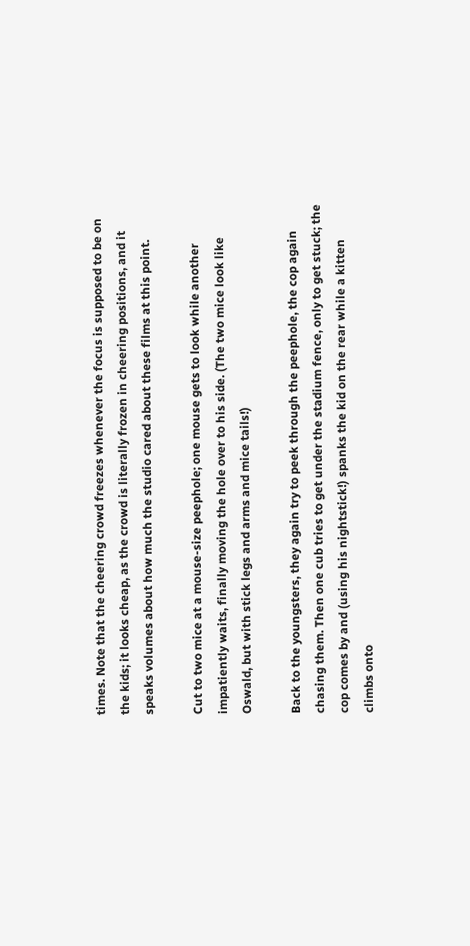times. Note that the cheering crowd freezes whenever the focus is supposed to be on the kids; it looks cheap, as the crowd is literally frozen in cheering positions, and it speaks volumes about how much the studio cared about these films at this point.

Cut to two mice at a mouse-size peephole; one mouse gets to look while another impatiently waits, finally moving the hole over to his side. (The two mice look like Oswald, but with stick legs and arms and mice tails!)

Back to the youngsters, they again try to peek through the peephole, the cop again chasing them. Then one cub tries to get under the stadium fence, only to get stuck; the cop comes by and (using his nightstick!) spanks the kid on the rear while a kitten climbs onto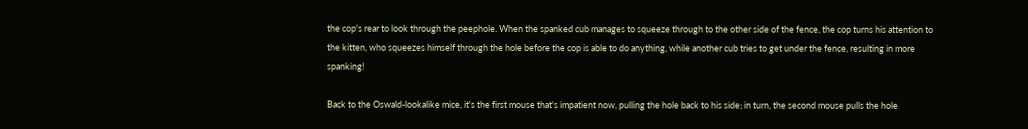the cop's rear to look through the peephole. When the spanked cub manages to squeeze through to the other side of the fence, the cop turns his attention to the kitten, who squeezes himself through the hole before the cop is able to do anything, while another cub tries to get under the fence, resulting in more spanking!

Back to the Oswald-lookalike mice, it's the first mouse that's impatient now, pulling the hole back to his side; in turn, the second mouse pulls the hole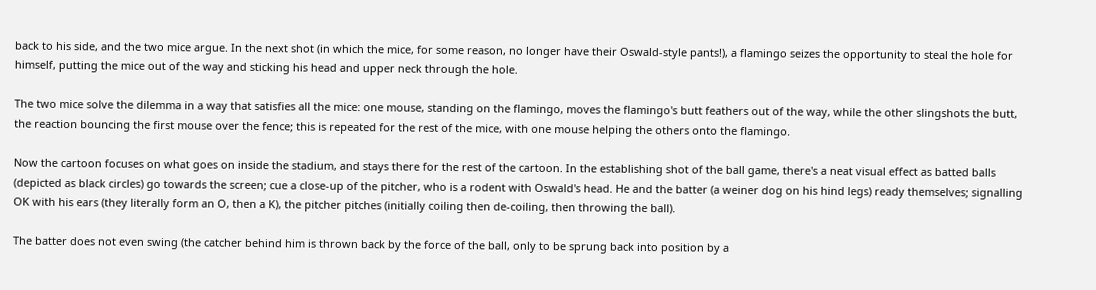back to his side, and the two mice argue. In the next shot (in which the mice, for some reason, no longer have their Oswald-style pants!), a flamingo seizes the opportunity to steal the hole for himself, putting the mice out of the way and sticking his head and upper neck through the hole.

The two mice solve the dilemma in a way that satisfies all the mice: one mouse, standing on the flamingo, moves the flamingo's butt feathers out of the way, while the other slingshots the butt, the reaction bouncing the first mouse over the fence; this is repeated for the rest of the mice, with one mouse helping the others onto the flamingo.

Now the cartoon focuses on what goes on inside the stadium, and stays there for the rest of the cartoon. In the establishing shot of the ball game, there's a neat visual effect as batted balls (depicted as black circles) go towards the screen; cue a close-up of the pitcher, who is a rodent with Oswald's head. He and the batter (a weiner dog on his hind legs) ready themselves; signalling OK with his ears (they literally form an O, then a K), the pitcher pitches (initially coiling then de-coiling, then throwing the ball).

The batter does not even swing (the catcher behind him is thrown back by the force of the ball, only to be sprung back into position by a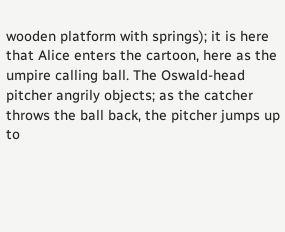wooden platform with springs); it is here that Alice enters the cartoon, here as the umpire calling ball. The Oswald-head pitcher angrily objects; as the catcher throws the ball back, the pitcher jumps up to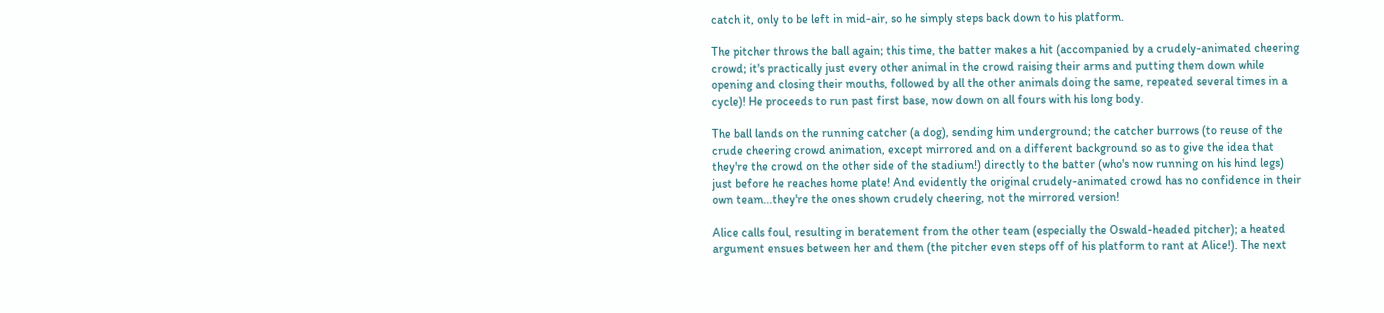catch it, only to be left in mid-air, so he simply steps back down to his platform.

The pitcher throws the ball again; this time, the batter makes a hit (accompanied by a crudely-animated cheering crowd; it's practically just every other animal in the crowd raising their arms and putting them down while opening and closing their mouths, followed by all the other animals doing the same, repeated several times in a cycle)! He proceeds to run past first base, now down on all fours with his long body.

The ball lands on the running catcher (a dog), sending him underground; the catcher burrows (to reuse of the crude cheering crowd animation, except mirrored and on a different background so as to give the idea that they're the crowd on the other side of the stadium!) directly to the batter (who's now running on his hind legs) just before he reaches home plate! And evidently the original crudely-animated crowd has no confidence in their own team...they're the ones shown crudely cheering, not the mirrored version!

Alice calls foul, resulting in beratement from the other team (especially the Oswald-headed pitcher); a heated argument ensues between her and them (the pitcher even steps off of his platform to rant at Alice!). The next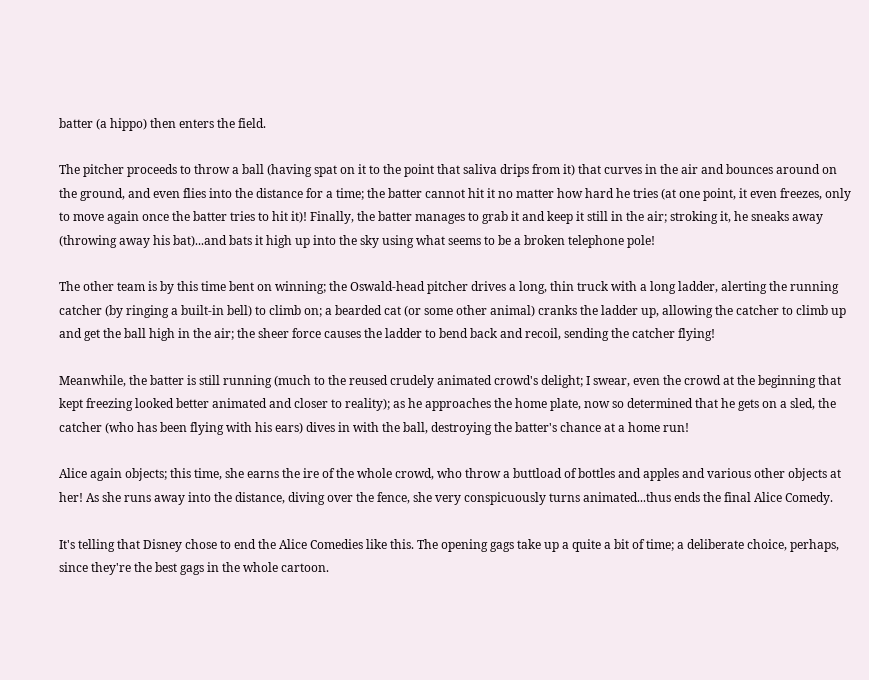batter (a hippo) then enters the field.

The pitcher proceeds to throw a ball (having spat on it to the point that saliva drips from it) that curves in the air and bounces around on the ground, and even flies into the distance for a time; the batter cannot hit it no matter how hard he tries (at one point, it even freezes, only to move again once the batter tries to hit it)! Finally, the batter manages to grab it and keep it still in the air; stroking it, he sneaks away (throwing away his bat)...and bats it high up into the sky using what seems to be a broken telephone pole!

The other team is by this time bent on winning; the Oswald-head pitcher drives a long, thin truck with a long ladder, alerting the running catcher (by ringing a built-in bell) to climb on; a bearded cat (or some other animal) cranks the ladder up, allowing the catcher to climb up and get the ball high in the air; the sheer force causes the ladder to bend back and recoil, sending the catcher flying!

Meanwhile, the batter is still running (much to the reused crudely animated crowd's delight; I swear, even the crowd at the beginning that kept freezing looked better animated and closer to reality); as he approaches the home plate, now so determined that he gets on a sled, the catcher (who has been flying with his ears) dives in with the ball, destroying the batter's chance at a home run!

Alice again objects; this time, she earns the ire of the whole crowd, who throw a buttload of bottles and apples and various other objects at her! As she runs away into the distance, diving over the fence, she very conspicuously turns animated...thus ends the final Alice Comedy.

It's telling that Disney chose to end the Alice Comedies like this. The opening gags take up a quite a bit of time; a deliberate choice, perhaps, since they're the best gags in the whole cartoon.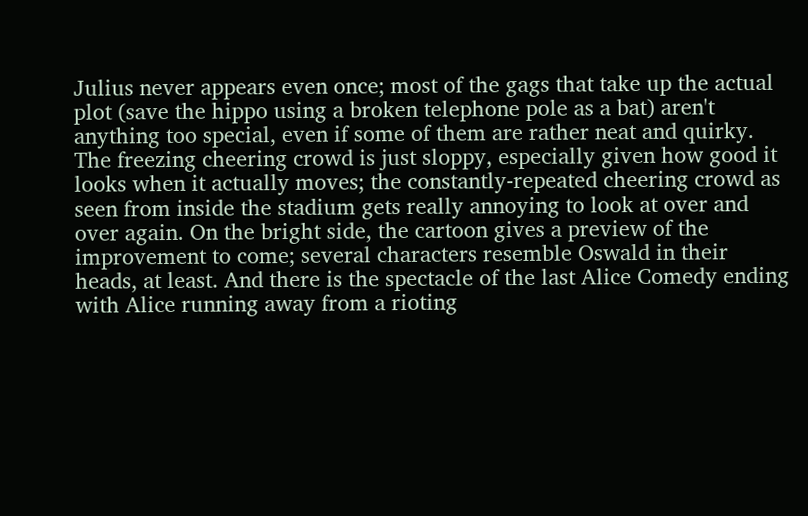Julius never appears even once; most of the gags that take up the actual plot (save the hippo using a broken telephone pole as a bat) aren't anything too special, even if some of them are rather neat and quirky. The freezing cheering crowd is just sloppy, especially given how good it looks when it actually moves; the constantly-repeated cheering crowd as seen from inside the stadium gets really annoying to look at over and over again. On the bright side, the cartoon gives a preview of the improvement to come; several characters resemble Oswald in their heads, at least. And there is the spectacle of the last Alice Comedy ending with Alice running away from a rioting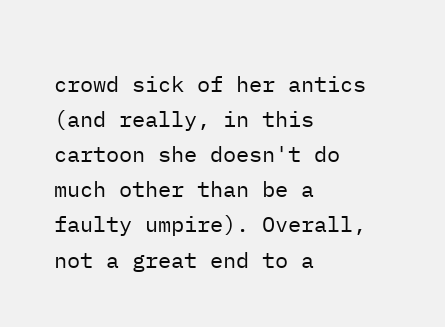crowd sick of her antics (and really, in this cartoon she doesn't do much other than be a faulty umpire). Overall, not a great end to a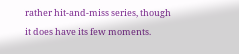rather hit-and-miss series, though it does have its few moments.